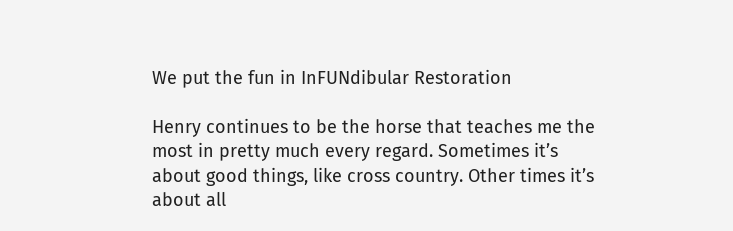We put the fun in InFUNdibular Restoration

Henry continues to be the horse that teaches me the most in pretty much every regard. Sometimes it’s about good things, like cross country. Other times it’s about all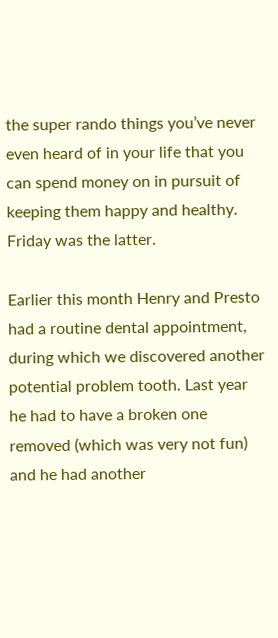the super rando things you’ve never even heard of in your life that you can spend money on in pursuit of keeping them happy and healthy. Friday was the latter.

Earlier this month Henry and Presto had a routine dental appointment, during which we discovered another potential problem tooth. Last year he had to have a broken one removed (which was very not fun) and he had another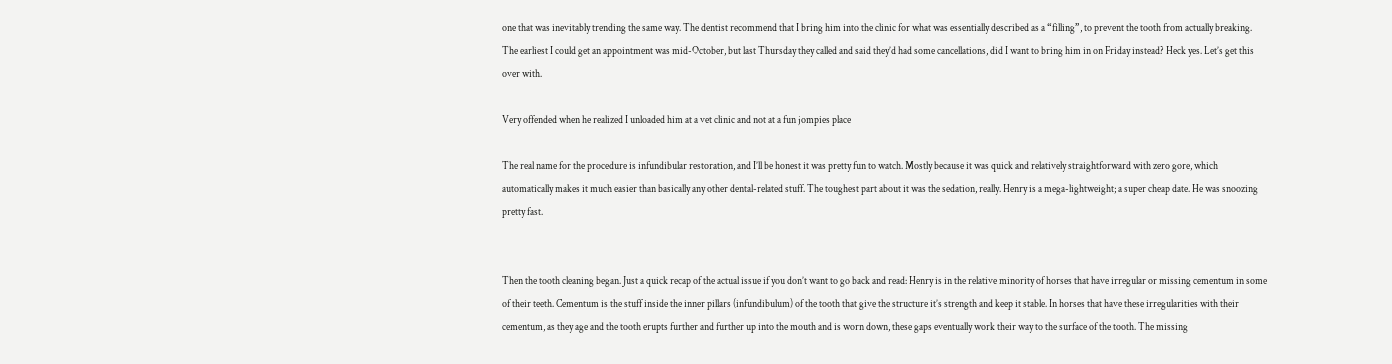one that was inevitably trending the same way. The dentist recommend that I bring him into the clinic for what was essentially described as a “filling”, to prevent the tooth from actually breaking. The earliest I could get an appointment was mid-October, but last Thursday they called and said they’d had some cancellations, did I want to bring him in on Friday instead? Heck yes. Let’s get this over with.

Very offended when he realized I unloaded him at a vet clinic and not at a fun jompies place

The real name for the procedure is infundibular restoration, and I’ll be honest it was pretty fun to watch. Mostly because it was quick and relatively straightforward with zero gore, which automatically makes it much easier than basically any other dental-related stuff. The toughest part about it was the sedation, really. Henry is a mega-lightweight; a super cheap date. He was snoozing pretty fast.


Then the tooth cleaning began. Just a quick recap of the actual issue if you don’t want to go back and read: Henry is in the relative minority of horses that have irregular or missing cementum in some of their teeth. Cementum is the stuff inside the inner pillars (infundibulum) of the tooth that give the structure it’s strength and keep it stable. In horses that have these irregularities with their cementum, as they age and the tooth erupts further and further up into the mouth and is worn down, these gaps eventually work their way to the surface of the tooth. The missing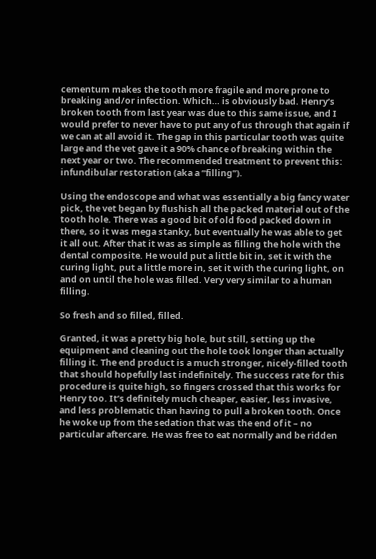cementum makes the tooth more fragile and more prone to breaking and/or infection. Which… is obviously bad. Henry’s broken tooth from last year was due to this same issue, and I would prefer to never have to put any of us through that again if we can at all avoid it. The gap in this particular tooth was quite large and the vet gave it a 90% chance of breaking within the next year or two. The recommended treatment to prevent this: infundibular restoration (aka a “filling”).

Using the endoscope and what was essentially a big fancy water pick, the vet began by flushish all the packed material out of the tooth hole. There was a good bit of old food packed down in there, so it was mega stanky, but eventually he was able to get it all out. After that it was as simple as filling the hole with the dental composite. He would put a little bit in, set it with the curing light, put a little more in, set it with the curing light, on and on until the hole was filled. Very very similar to a human filling.

So fresh and so filled, filled.

Granted, it was a pretty big hole, but still, setting up the equipment and cleaning out the hole took longer than actually filling it. The end product is a much stronger, nicely-filled tooth that should hopefully last indefinitely. The success rate for this procedure is quite high, so fingers crossed that this works for Henry too. It’s definitely much cheaper, easier, less invasive, and less problematic than having to pull a broken tooth. Once he woke up from the sedation that was the end of it – no particular aftercare. He was free to eat normally and be ridden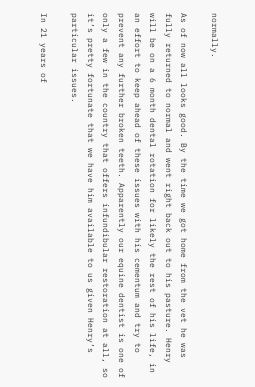normally.

As of now all looks good. By the time we got home from the vet he was fully returned to normal and went right back out to his pasture. Henry will be on a 6 month dental rotation for likely the rest of his life, in an effort to keep ahead of these issues with his cementum and try to prevent any further broken teeth. Apparently our equine dentist is one of only a few in the country that offers infundibular restoration at all, so it’s pretty fortunate that we have him available to us given Henry’s particular issues.

In 21 years of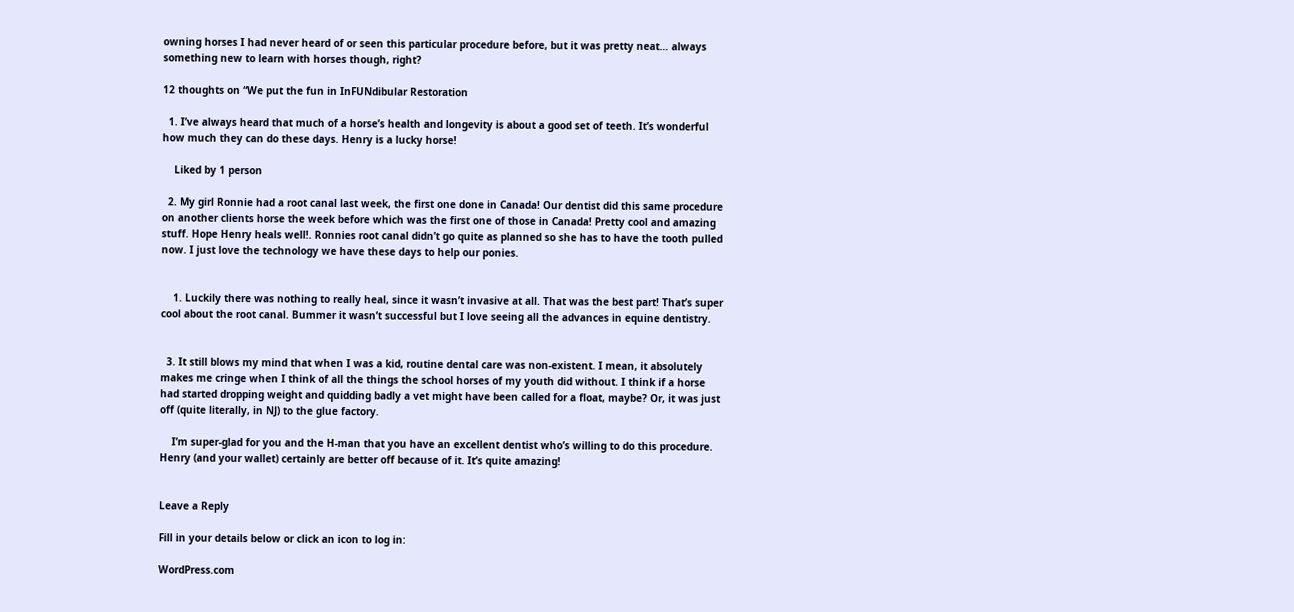owning horses I had never heard of or seen this particular procedure before, but it was pretty neat… always something new to learn with horses though, right?

12 thoughts on “We put the fun in InFUNdibular Restoration

  1. I’ve always heard that much of a horse’s health and longevity is about a good set of teeth. It’s wonderful how much they can do these days. Henry is a lucky horse!

    Liked by 1 person

  2. My girl Ronnie had a root canal last week, the first one done in Canada! Our dentist did this same procedure on another clients horse the week before which was the first one of those in Canada! Pretty cool and amazing stuff. Hope Henry heals well!. Ronnies root canal didn’t go quite as planned so she has to have the tooth pulled now. I just love the technology we have these days to help our ponies.


    1. Luckily there was nothing to really heal, since it wasn’t invasive at all. That was the best part! That’s super cool about the root canal. Bummer it wasn’t successful but I love seeing all the advances in equine dentistry.


  3. It still blows my mind that when I was a kid, routine dental care was non-existent. I mean, it absolutely makes me cringe when I think of all the things the school horses of my youth did without. I think if a horse had started dropping weight and quidding badly a vet might have been called for a float, maybe? Or, it was just off (quite literally, in NJ) to the glue factory.

    I’m super-glad for you and the H-man that you have an excellent dentist who’s willing to do this procedure. Henry (and your wallet) certainly are better off because of it. It’s quite amazing!


Leave a Reply

Fill in your details below or click an icon to log in:

WordPress.com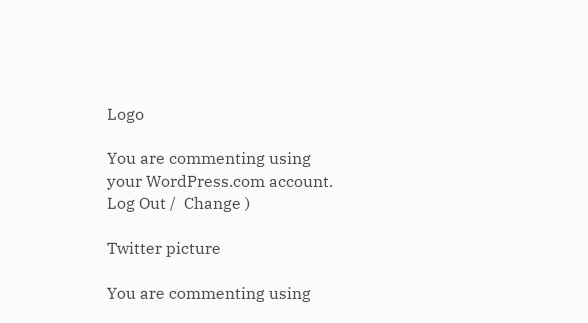Logo

You are commenting using your WordPress.com account. Log Out /  Change )

Twitter picture

You are commenting using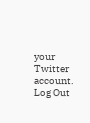your Twitter account. Log Out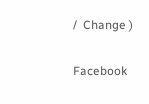/  Change )

Facebook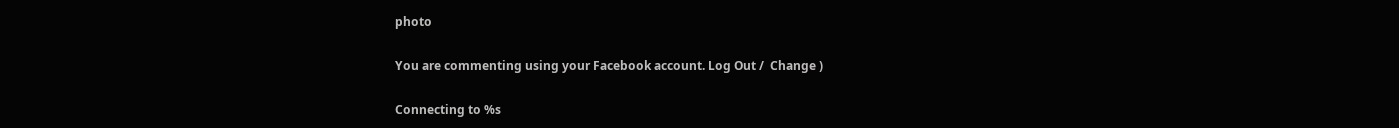photo

You are commenting using your Facebook account. Log Out /  Change )

Connecting to %s